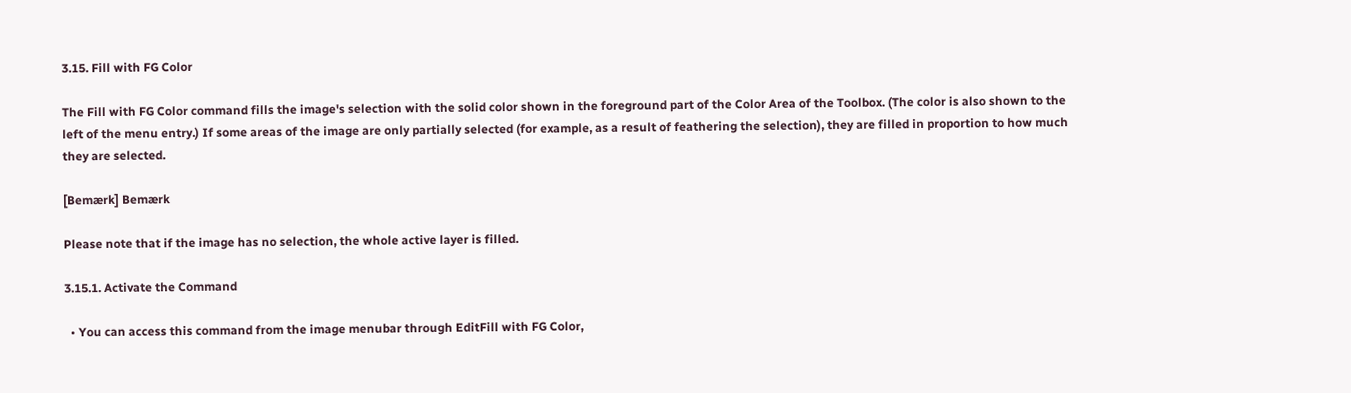3.15. Fill with FG Color

The Fill with FG Color command fills the image's selection with the solid color shown in the foreground part of the Color Area of the Toolbox. (The color is also shown to the left of the menu entry.) If some areas of the image are only partially selected (for example, as a result of feathering the selection), they are filled in proportion to how much they are selected.

[Bemærk] Bemærk

Please note that if the image has no selection, the whole active layer is filled.

3.15.1. Activate the Command

  • You can access this command from the image menubar through EditFill with FG Color,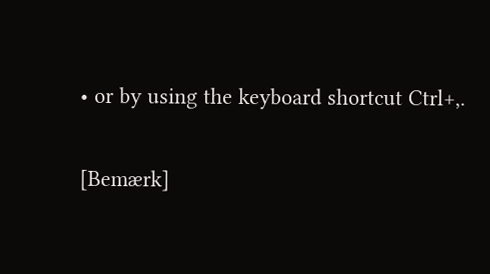• or by using the keyboard shortcut Ctrl+,.

[Bemærk]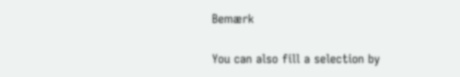Bemærk

You can also fill a selection by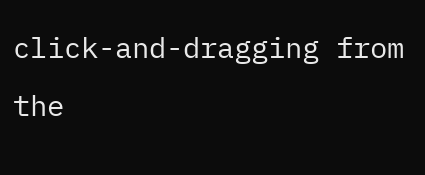click-and-dragging from the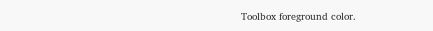Toolbox foreground color.